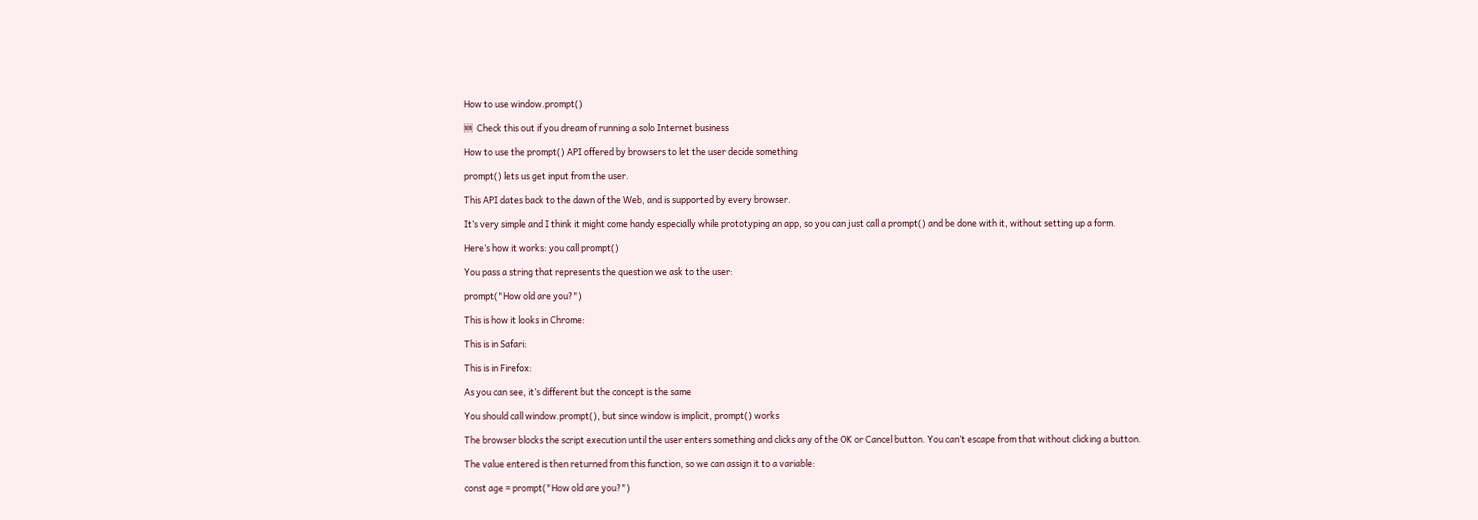How to use window.prompt()

🆕  Check this out if you dream of running a solo Internet business

How to use the prompt() API offered by browsers to let the user decide something

prompt() lets us get input from the user.

This API dates back to the dawn of the Web, and is supported by every browser.

It’s very simple and I think it might come handy especially while prototyping an app, so you can just call a prompt() and be done with it, without setting up a form.

Here’s how it works: you call prompt()

You pass a string that represents the question we ask to the user:

prompt("How old are you?")

This is how it looks in Chrome:

This is in Safari:

This is in Firefox:

As you can see, it’s different but the concept is the same

You should call window.prompt(), but since window is implicit, prompt() works

The browser blocks the script execution until the user enters something and clicks any of the OK or Cancel button. You can’t escape from that without clicking a button.

The value entered is then returned from this function, so we can assign it to a variable:

const age = prompt("How old are you?")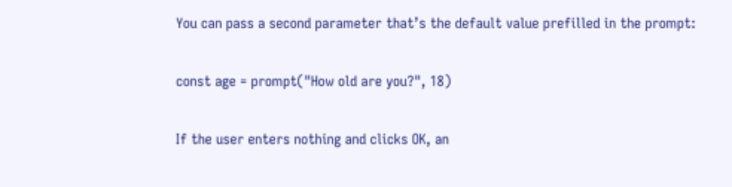You can pass a second parameter that’s the default value prefilled in the prompt:

const age = prompt("How old are you?", 18)

If the user enters nothing and clicks OK, an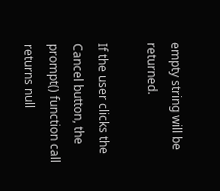empty string will be returned.

If the user clicks the Cancel button, the prompt() function call returns null